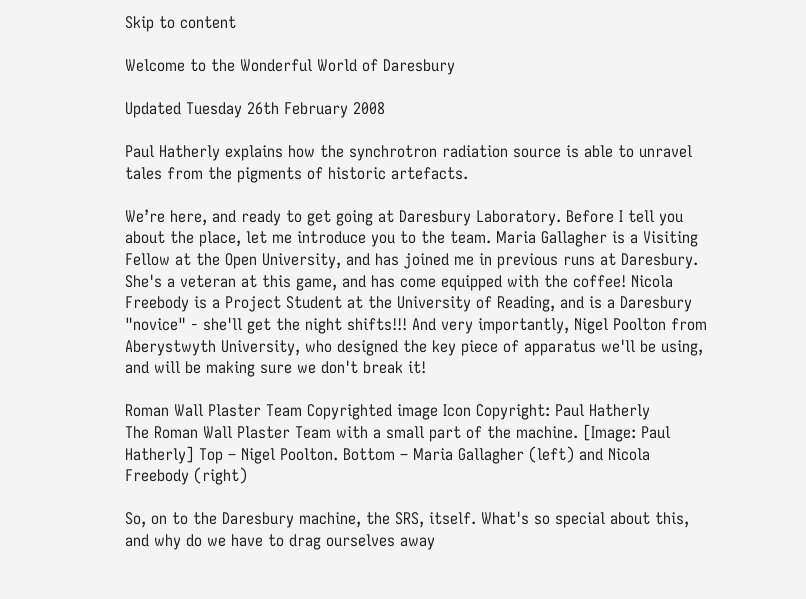Skip to content

Welcome to the Wonderful World of Daresbury

Updated Tuesday 26th February 2008

Paul Hatherly explains how the synchrotron radiation source is able to unravel tales from the pigments of historic artefacts.

We’re here, and ready to get going at Daresbury Laboratory. Before I tell you about the place, let me introduce you to the team. Maria Gallagher is a Visiting Fellow at the Open University, and has joined me in previous runs at Daresbury. She's a veteran at this game, and has come equipped with the coffee! Nicola Freebody is a Project Student at the University of Reading, and is a Daresbury "novice" - she'll get the night shifts!!! And very importantly, Nigel Poolton from Aberystwyth University, who designed the key piece of apparatus we'll be using, and will be making sure we don't break it!

Roman Wall Plaster Team Copyrighted image Icon Copyright: Paul Hatherly
The Roman Wall Plaster Team with a small part of the machine. [Image: Paul Hatherly] Top – Nigel Poolton. Bottom – Maria Gallagher (left) and Nicola Freebody (right)

So, on to the Daresbury machine, the SRS, itself. What's so special about this, and why do we have to drag ourselves away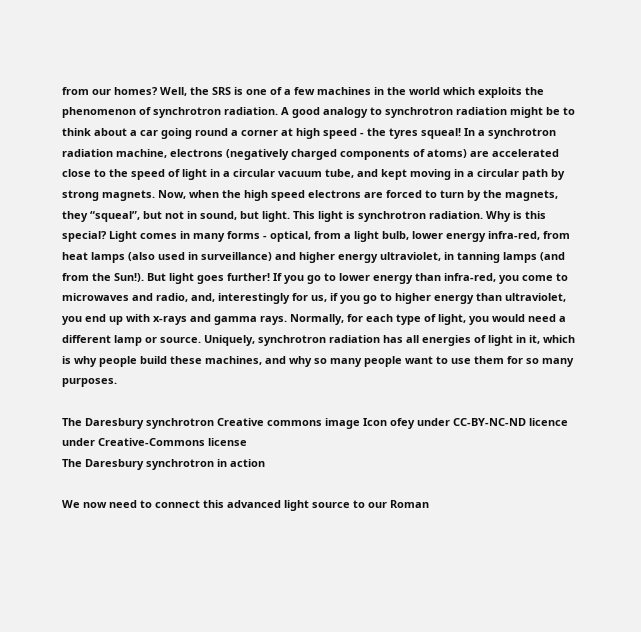from our homes? Well, the SRS is one of a few machines in the world which exploits the phenomenon of synchrotron radiation. A good analogy to synchrotron radiation might be to think about a car going round a corner at high speed - the tyres squeal! In a synchrotron radiation machine, electrons (negatively charged components of atoms) are accelerated close to the speed of light in a circular vacuum tube, and kept moving in a circular path by strong magnets. Now, when the high speed electrons are forced to turn by the magnets, they “squeal”, but not in sound, but light. This light is synchrotron radiation. Why is this special? Light comes in many forms - optical, from a light bulb, lower energy infra-red, from heat lamps (also used in surveillance) and higher energy ultraviolet, in tanning lamps (and from the Sun!). But light goes further! If you go to lower energy than infra-red, you come to microwaves and radio, and, interestingly for us, if you go to higher energy than ultraviolet, you end up with x-rays and gamma rays. Normally, for each type of light, you would need a different lamp or source. Uniquely, synchrotron radiation has all energies of light in it, which is why people build these machines, and why so many people want to use them for so many purposes.

The Daresbury synchrotron Creative commons image Icon ofey under CC-BY-NC-ND licence under Creative-Commons license
The Daresbury synchrotron in action

We now need to connect this advanced light source to our Roman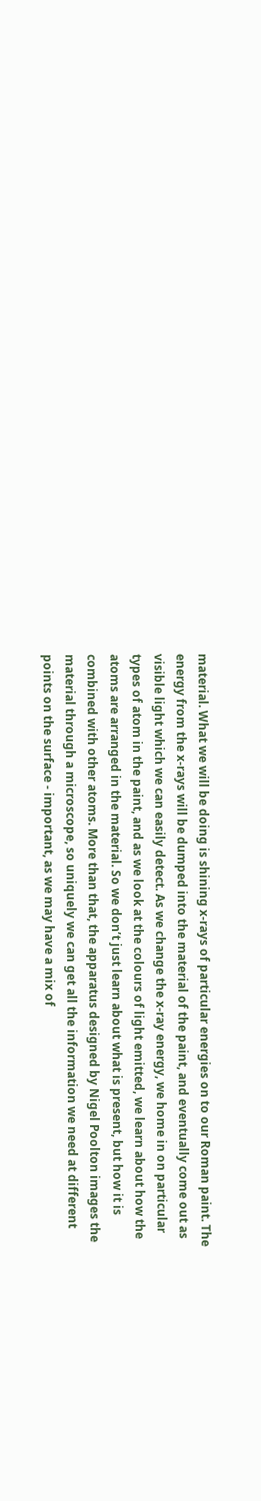material. What we will be doing is shining x-rays of particular energies on to our Roman paint. The energy from the x-rays will be dumped into the material of the paint, and eventually come out as visible light which we can easily detect. As we change the x-ray energy, we home in on particular types of atom in the paint, and as we look at the colours of light emitted, we learn about how the atoms are arranged in the material. So we don’t just learn about what is present, but how it is combined with other atoms. More than that, the apparatus designed by Nigel Poolton images the material through a microscope, so uniquely we can get all the information we need at different points on the surface - important, as we may have a mix of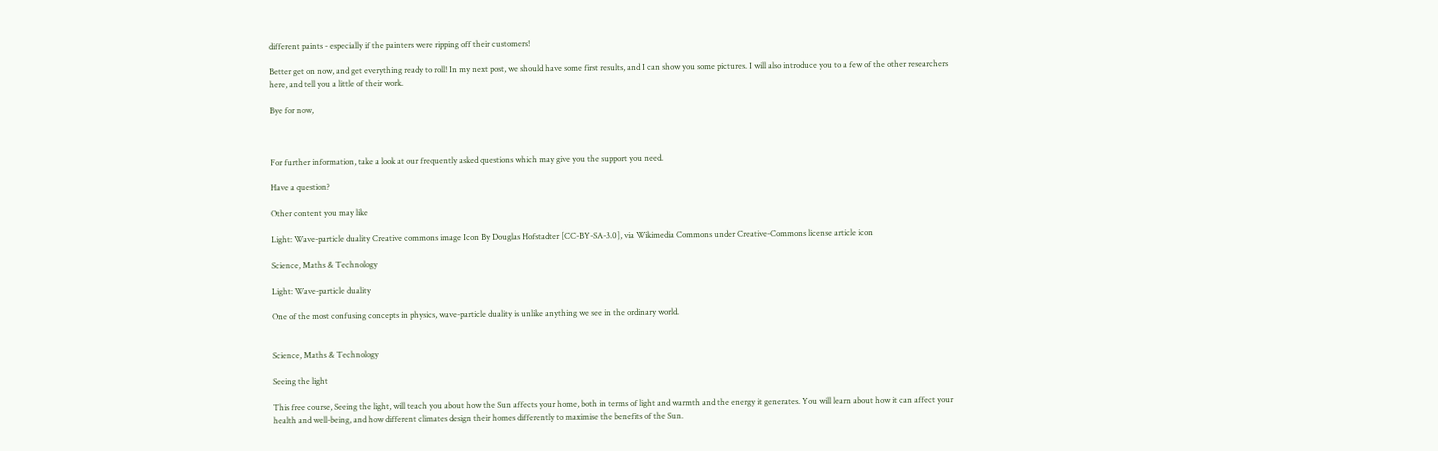different paints - especially if the painters were ripping off their customers!

Better get on now, and get everything ready to roll! In my next post, we should have some first results, and I can show you some pictures. I will also introduce you to a few of the other researchers here, and tell you a little of their work.

Bye for now,



For further information, take a look at our frequently asked questions which may give you the support you need.

Have a question?

Other content you may like

Light: Wave-particle duality Creative commons image Icon By Douglas Hofstadter [CC-BY-SA-3.0], via Wikimedia Commons under Creative-Commons license article icon

Science, Maths & Technology

Light: Wave-particle duality

One of the most confusing concepts in physics, wave-particle duality is unlike anything we see in the ordinary world.


Science, Maths & Technology

Seeing the light

This free course, Seeing the light, will teach you about how the Sun affects your home, both in terms of light and warmth and the energy it generates. You will learn about how it can affect your health and well-being, and how different climates design their homes differently to maximise the benefits of the Sun.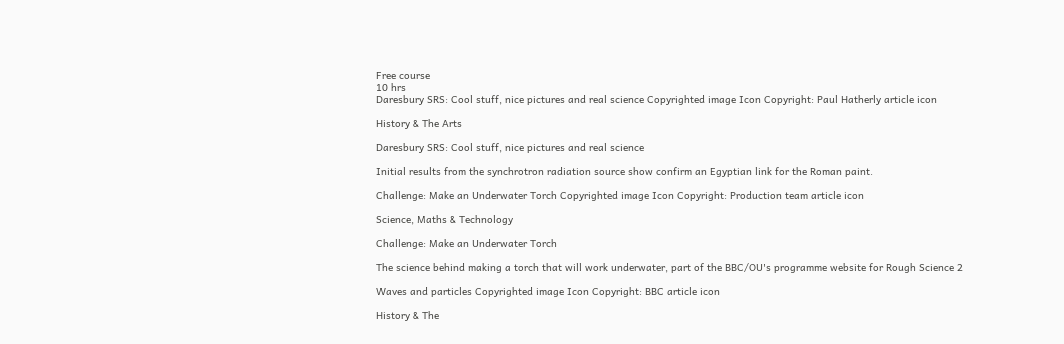Free course
10 hrs
Daresbury SRS: Cool stuff, nice pictures and real science Copyrighted image Icon Copyright: Paul Hatherly article icon

History & The Arts

Daresbury SRS: Cool stuff, nice pictures and real science

Initial results from the synchrotron radiation source show confirm an Egyptian link for the Roman paint.

Challenge: Make an Underwater Torch Copyrighted image Icon Copyright: Production team article icon

Science, Maths & Technology

Challenge: Make an Underwater Torch

The science behind making a torch that will work underwater, part of the BBC/OU's programme website for Rough Science 2

Waves and particles Copyrighted image Icon Copyright: BBC article icon

History & The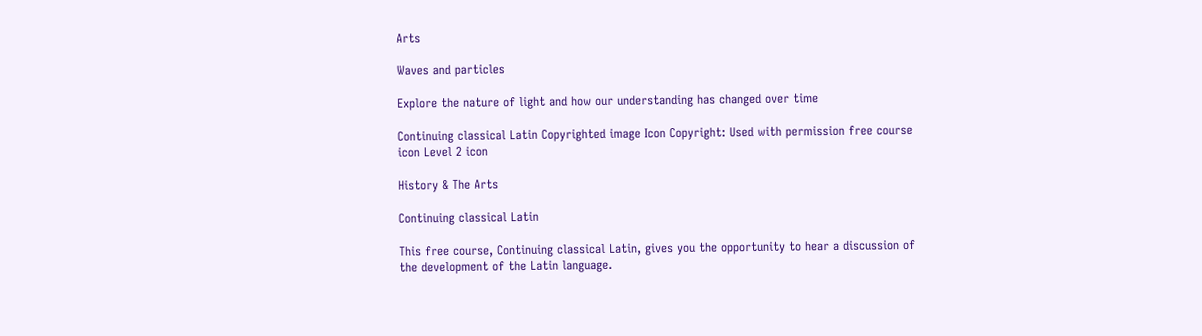Arts

Waves and particles

Explore the nature of light and how our understanding has changed over time

Continuing classical Latin Copyrighted image Icon Copyright: Used with permission free course icon Level 2 icon

History & The Arts

Continuing classical Latin

This free course, Continuing classical Latin, gives you the opportunity to hear a discussion of the development of the Latin language.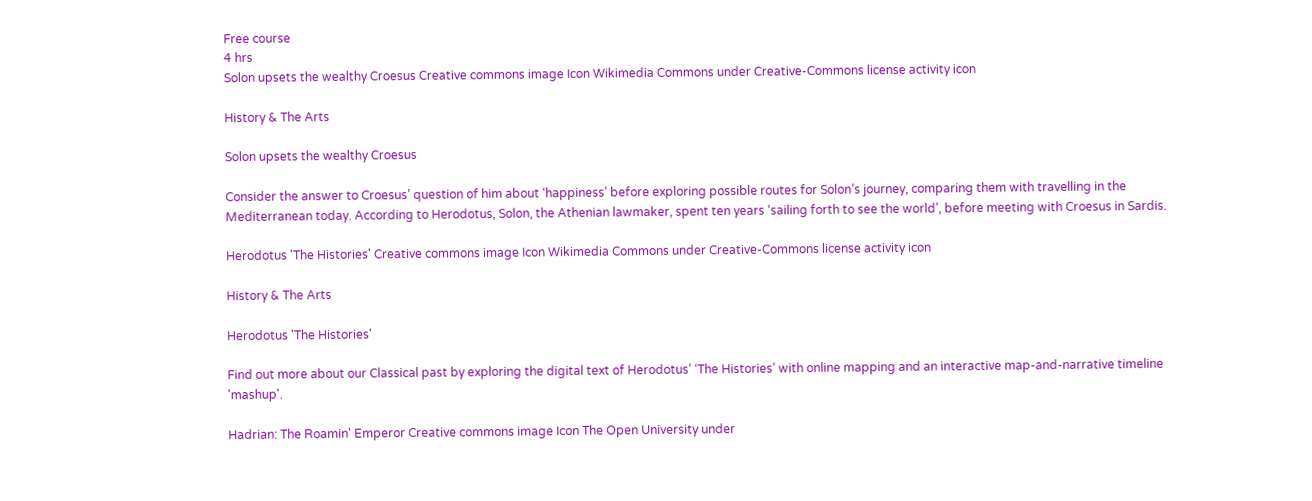Free course
4 hrs
Solon upsets the wealthy Croesus Creative commons image Icon Wikimedia Commons under Creative-Commons license activity icon

History & The Arts

Solon upsets the wealthy Croesus

Consider the answer to Croesus’ question of him about ‘happiness’ before exploring possible routes for Solon’s journey, comparing them with travelling in the Mediterranean today. According to Herodotus, Solon, the Athenian lawmaker, spent ten years ‘sailing forth to see the world’, before meeting with Croesus in Sardis.

Herodotus 'The Histories' Creative commons image Icon Wikimedia Commons under Creative-Commons license activity icon

History & The Arts

Herodotus 'The Histories'

Find out more about our Classical past by exploring the digital text of Herodotus’ ‘The Histories’ with online mapping and an interactive map-and-narrative timeline 'mashup'.

Hadrian: The Roamin' Emperor Creative commons image Icon The Open University under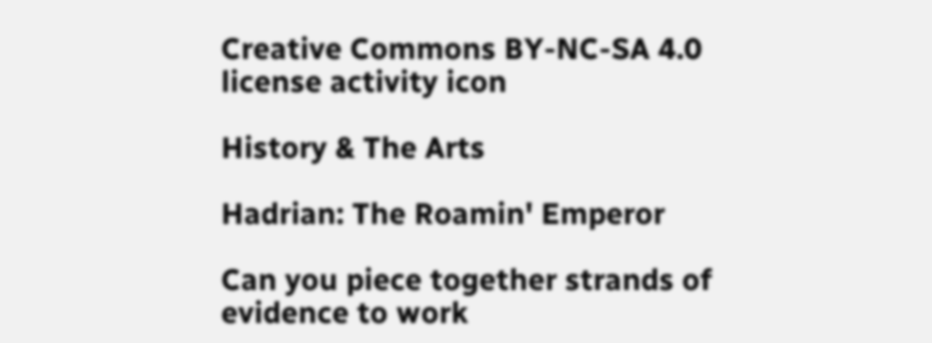Creative Commons BY-NC-SA 4.0 license activity icon

History & The Arts

Hadrian: The Roamin' Emperor

Can you piece together strands of evidence to work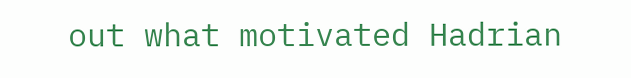out what motivated Hadrian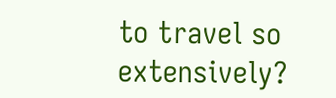to travel so extensively?